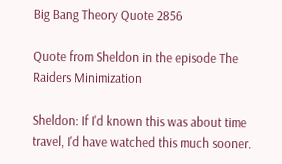Big Bang Theory Quote 2856

Quote from Sheldon in the episode The Raiders Minimization

Sheldon: If I'd known this was about time travel, I'd have watched this much sooner.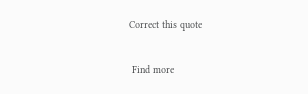Correct this quote


 Find more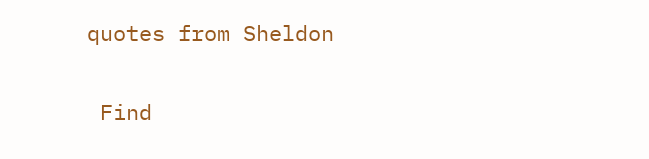quotes from Sheldon

 Find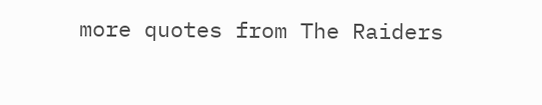more quotes from The Raiders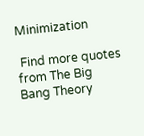Minimization

 Find more quotes from The Big Bang Theory